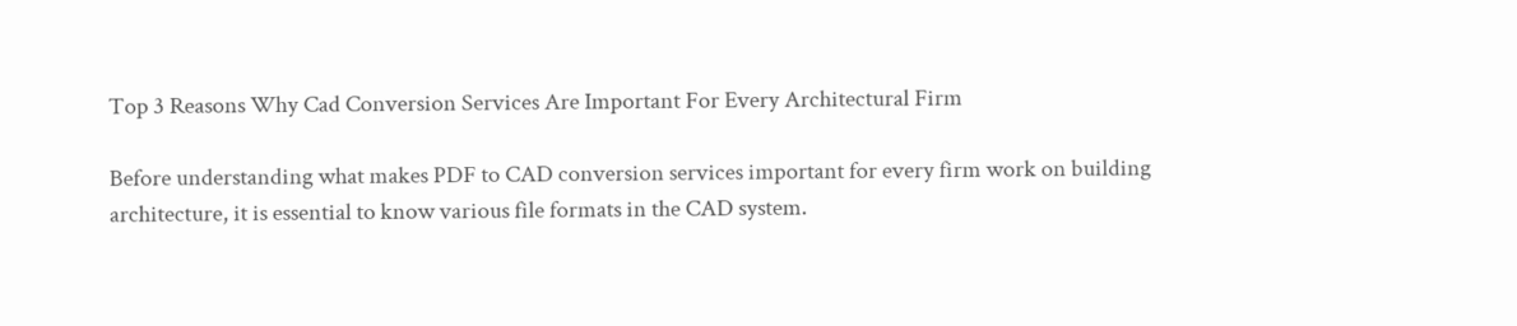Top 3 Reasons Why Cad Conversion Services Are Important For Every Architectural Firm

Before understanding what makes PDF to CAD conversion services important for every firm work on building architecture, it is essential to know various file formats in the CAD system.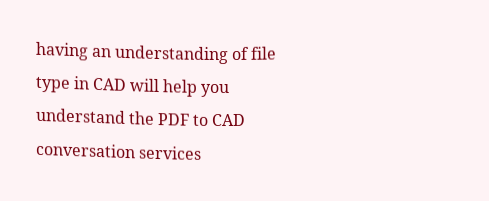having an understanding of file type in CAD will help you understand the PDF to CAD conversation services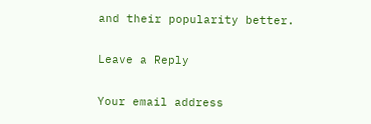and their popularity better.

Leave a Reply

Your email address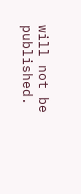will not be published.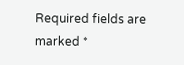Required fields are marked *